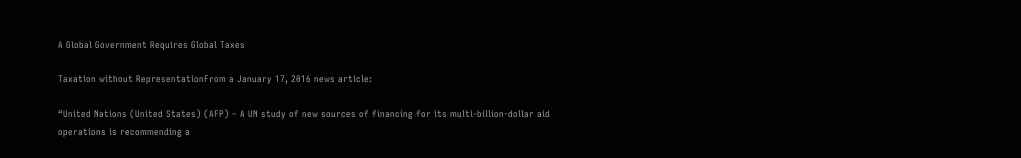A Global Government Requires Global Taxes

Taxation without RepresentationFrom a January 17, 2016 news article:

“United Nations (United States) (AFP) – A UN study of new sources of financing for its multi-billion-dollar aid operations is recommending a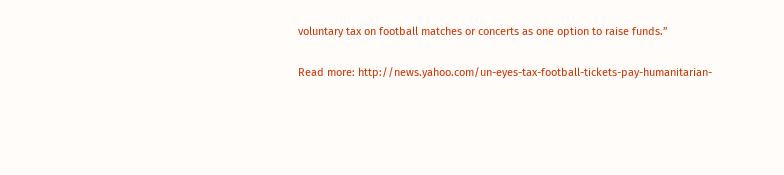voluntary tax on football matches or concerts as one option to raise funds.”

Read more: http://news.yahoo.com/un-eyes-tax-football-tickets-pay-humanitarian-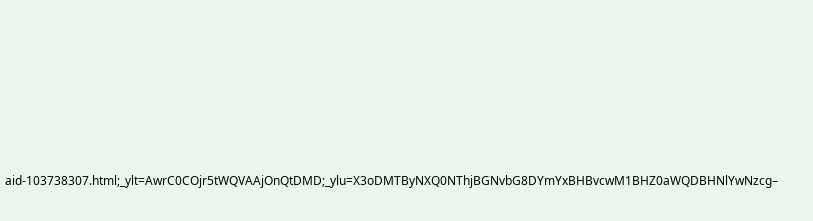aid-103738307.html;_ylt=AwrC0COjr5tWQVAAjOnQtDMD;_ylu=X3oDMTByNXQ0NThjBGNvbG8DYmYxBHBvcwM1BHZ0aWQDBHNlYwNzcg–